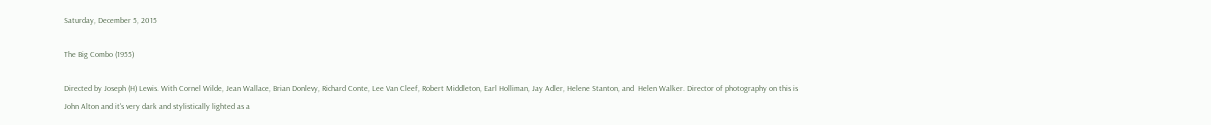Saturday, December 5, 2015

The Big Combo (1955)

Directed by Joseph (H) Lewis. With Cornel Wilde, Jean Wallace, Brian Donlevy, Richard Conte, Lee Van Cleef, Robert Middleton, Earl Holliman, Jay Adler, Helene Stanton, and  Helen Walker. Director of photography on this is John Alton and it's very dark and stylistically lighted as a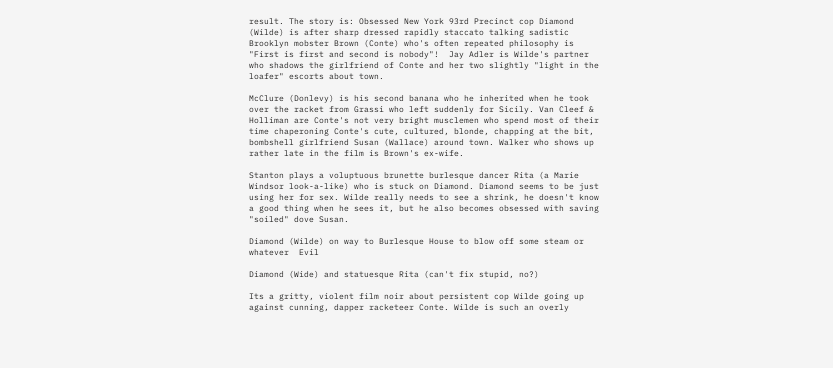result. The story is: Obsessed New York 93rd Precinct cop Diamond (Wilde) is after sharp dressed rapidly staccato talking sadistic Brooklyn mobster Brown (Conte) who's often repeated philosophy is "First is first and second is nobody"!  Jay Adler is Wilde's partner who shadows the girlfriend of Conte and her two slightly "light in the loafer" escorts about town.

McClure (Donlevy) is his second banana who he inherited when he took over the racket from Grassi who left suddenly for Sicily. Van Cleef & Holliman are Conte's not very bright musclemen who spend most of their time chaperoning Conte's cute, cultured, blonde, chapping at the bit, bombshell girlfriend Susan (Wallace) around town. Walker who shows up rather late in the film is Brown's ex-wife.

Stanton plays a voluptuous brunette burlesque dancer Rita (a Marie Windsor look-a-like) who is stuck on Diamond. Diamond seems to be just using her for sex. Wilde really needs to see a shrink, he doesn't know a good thing when he sees it, but he also becomes obsessed with saving "soiled" dove Susan.

Diamond (Wilde) on way to Burlesque House to blow off some steam or whatever  Evil

Diamond (Wide) and statuesque Rita (can't fix stupid, no?)

Its a gritty, violent film noir about persistent cop Wilde going up against cunning, dapper racketeer Conte. Wilde is such an overly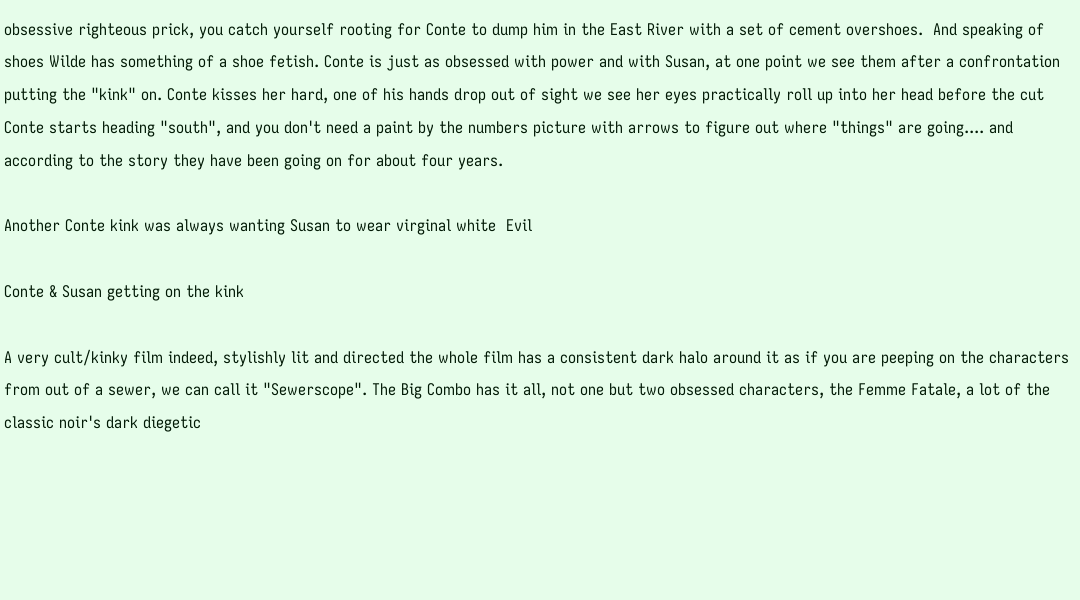obsessive righteous prick, you catch yourself rooting for Conte to dump him in the East River with a set of cement overshoes.  And speaking of shoes Wilde has something of a shoe fetish. Conte is just as obsessed with power and with Susan, at one point we see them after a confrontation putting the "kink" on. Conte kisses her hard, one of his hands drop out of sight we see her eyes practically roll up into her head before the cut Conte starts heading "south", and you don't need a paint by the numbers picture with arrows to figure out where "things" are going.... and according to the story they have been going on for about four years.

Another Conte kink was always wanting Susan to wear virginal white  Evil

Conte & Susan getting on the kink

A very cult/kinky film indeed, stylishly lit and directed the whole film has a consistent dark halo around it as if you are peeping on the characters from out of a sewer, we can call it "Sewerscope". The Big Combo has it all, not one but two obsessed characters, the Femme Fatale, a lot of the classic noir's dark diegetic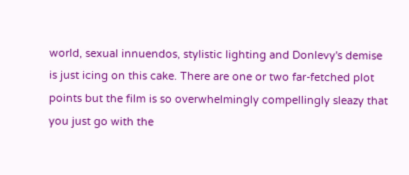world, sexual innuendos, stylistic lighting and Donlevy's demise is just icing on this cake. There are one or two far-fetched plot points but the film is so overwhelmingly compellingly sleazy that you just go with the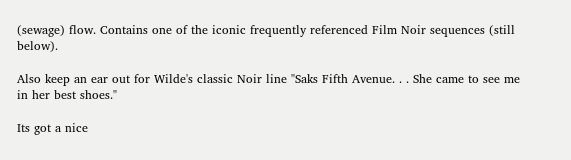(sewage) flow. Contains one of the iconic frequently referenced Film Noir sequences (still below).

Also keep an ear out for Wilde's classic Noir line "Saks Fifth Avenue. . . She came to see me in her best shoes."

Its got a nice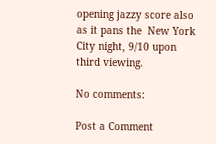opening jazzy score also as it pans the  New York City night, 9/10 upon third viewing.

No comments:

Post a Comment